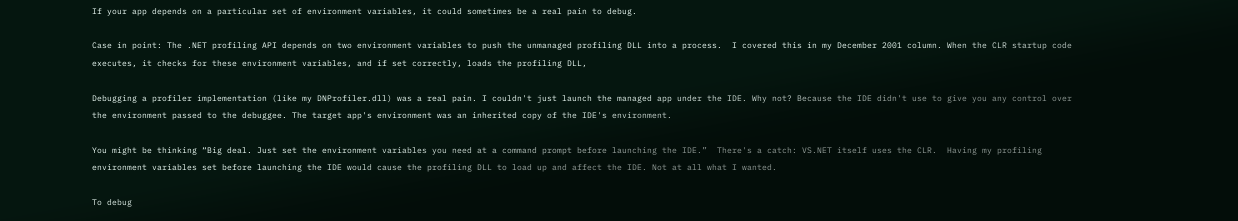If your app depends on a particular set of environment variables, it could sometimes be a real pain to debug.

Case in point: The .NET profiling API depends on two environment variables to push the unmanaged profiling DLL into a process.  I covered this in my December 2001 column. When the CLR startup code executes, it checks for these environment variables, and if set correctly, loads the profiling DLL,

Debugging a profiler implementation (like my DNProfiler.dll) was a real pain. I couldn't just launch the managed app under the IDE. Why not? Because the IDE didn't use to give you any control over the environment passed to the debuggee. The target app's environment was an inherited copy of the IDE's environment.

You might be thinking “Big deal. Just set the environment variables you need at a command prompt before launching the IDE.”  There's a catch: VS.NET itself uses the CLR.  Having my profiling environment variables set before launching the IDE would cause the profiling DLL to load up and affect the IDE. Not at all what I wanted.

To debug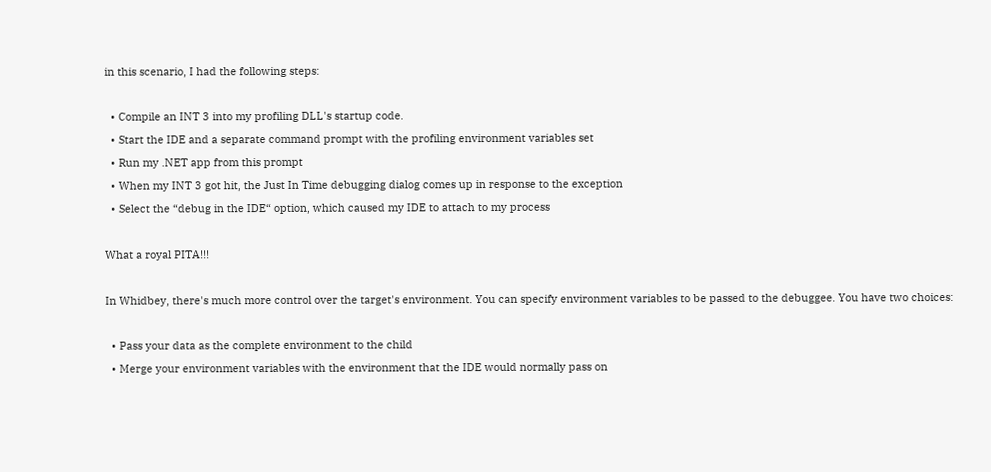in this scenario, I had the following steps:

  • Compile an INT 3 into my profiling DLL's startup code.
  • Start the IDE and a separate command prompt with the profiling environment variables set
  • Run my .NET app from this prompt
  • When my INT 3 got hit, the Just In Time debugging dialog comes up in response to the exception
  • Select the “debug in the IDE“ option, which caused my IDE to attach to my process

What a royal PITA!!!

In Whidbey, there's much more control over the target's environment. You can specify environment variables to be passed to the debuggee. You have two choices:

  • Pass your data as the complete environment to the child
  • Merge your environment variables with the environment that the IDE would normally pass on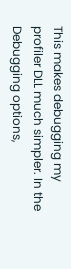This makes debugging my profiler DLL much simpler. In the Debugging options,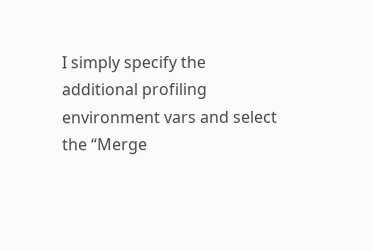I simply specify the additional profiling environment vars and select the “Merge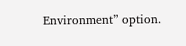Environment” option.